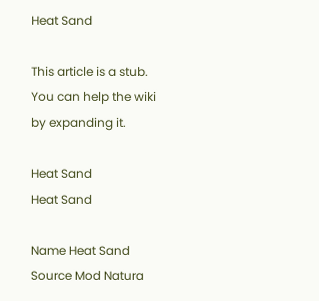Heat Sand

This article is a stub. You can help the wiki by expanding it.

Heat Sand
Heat Sand

Name Heat Sand
Source Mod Natura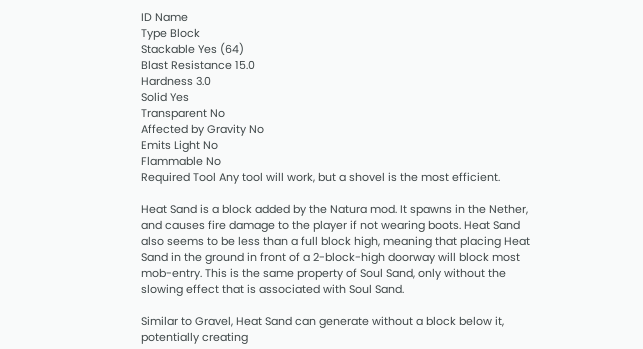ID Name
Type Block
Stackable Yes (64)
Blast Resistance 15.0
Hardness 3.0
Solid Yes
Transparent No
Affected by Gravity No
Emits Light No
Flammable No
Required Tool Any tool will work, but a shovel is the most efficient.

Heat Sand is a block added by the Natura mod. It spawns in the Nether, and causes fire damage to the player if not wearing boots. Heat Sand also seems to be less than a full block high, meaning that placing Heat Sand in the ground in front of a 2-block-high doorway will block most mob-entry. This is the same property of Soul Sand, only without the slowing effect that is associated with Soul Sand.

Similar to Gravel, Heat Sand can generate without a block below it, potentially creating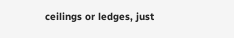ceilings or ledges, just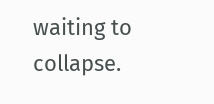waiting to collapse.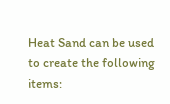Heat Sand can be used to create the following items: